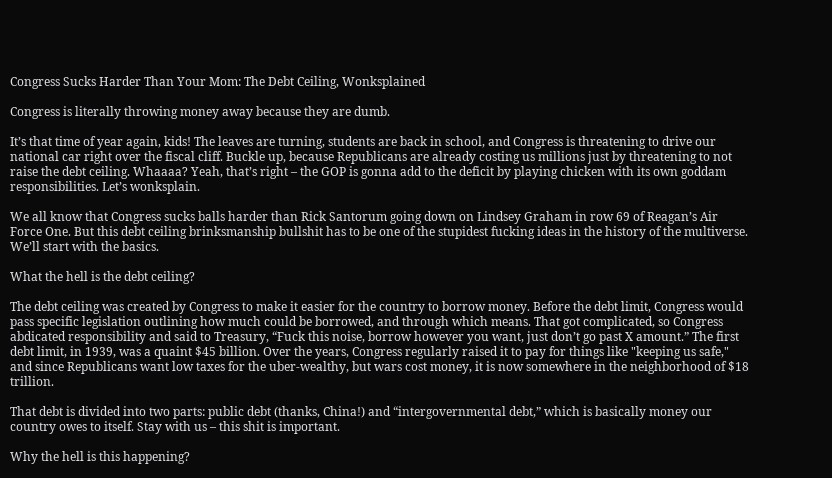Congress Sucks Harder Than Your Mom: The Debt Ceiling, Wonksplained

Congress is literally throwing money away because they are dumb.

It’s that time of year again, kids! The leaves are turning, students are back in school, and Congress is threatening to drive our national car right over the fiscal cliff. Buckle up, because Republicans are already costing us millions just by threatening to not raise the debt ceiling. Whaaaa? Yeah, that’s right – the GOP is gonna add to the deficit by playing chicken with its own goddam responsibilities. Let’s wonksplain.

We all know that Congress sucks balls harder than Rick Santorum going down on Lindsey Graham in row 69 of Reagan’s Air Force One. But this debt ceiling brinksmanship bullshit has to be one of the stupidest fucking ideas in the history of the multiverse. We’ll start with the basics.

What the hell is the debt ceiling?

The debt ceiling was created by Congress to make it easier for the country to borrow money. Before the debt limit, Congress would pass specific legislation outlining how much could be borrowed, and through which means. That got complicated, so Congress abdicated responsibility and said to Treasury, “Fuck this noise, borrow however you want, just don’t go past X amount.” The first debt limit, in 1939, was a quaint $45 billion. Over the years, Congress regularly raised it to pay for things like "keeping us safe," and since Republicans want low taxes for the uber-wealthy, but wars cost money, it is now somewhere in the neighborhood of $18 trillion.

That debt is divided into two parts: public debt (thanks, China!) and “intergovernmental debt,” which is basically money our country owes to itself. Stay with us – this shit is important.

Why the hell is this happening?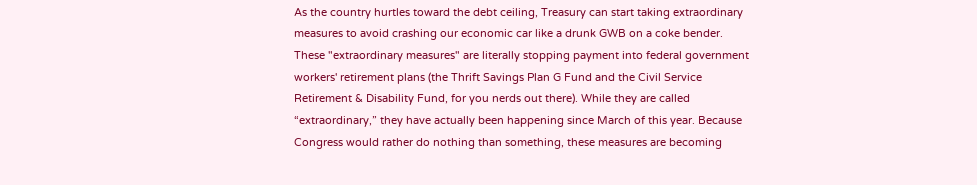As the country hurtles toward the debt ceiling, Treasury can start taking extraordinary measures to avoid crashing our economic car like a drunk GWB on a coke bender. These "extraordinary measures" are literally stopping payment into federal government workers' retirement plans (the Thrift Savings Plan G Fund and the Civil Service Retirement & Disability Fund, for you nerds out there). While they are called “extraordinary,” they have actually been happening since March of this year. Because Congress would rather do nothing than something, these measures are becoming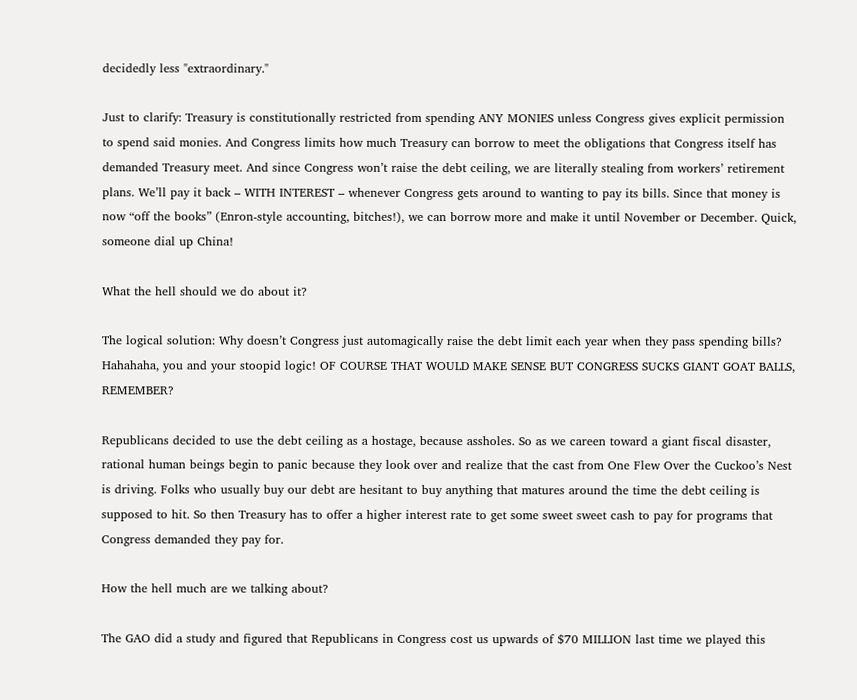decidedly less "extraordinary."

Just to clarify: Treasury is constitutionally restricted from spending ANY MONIES unless Congress gives explicit permission to spend said monies. And Congress limits how much Treasury can borrow to meet the obligations that Congress itself has demanded Treasury meet. And since Congress won’t raise the debt ceiling, we are literally stealing from workers’ retirement plans. We’ll pay it back – WITH INTEREST – whenever Congress gets around to wanting to pay its bills. Since that money is now “off the books” (Enron-style accounting, bitches!), we can borrow more and make it until November or December. Quick, someone dial up China!

What the hell should we do about it?

The logical solution: Why doesn’t Congress just automagically raise the debt limit each year when they pass spending bills? Hahahaha, you and your stoopid logic! OF COURSE THAT WOULD MAKE SENSE BUT CONGRESS SUCKS GIANT GOAT BALLS, REMEMBER?

Republicans decided to use the debt ceiling as a hostage, because assholes. So as we careen toward a giant fiscal disaster, rational human beings begin to panic because they look over and realize that the cast from One Flew Over the Cuckoo’s Nest is driving. Folks who usually buy our debt are hesitant to buy anything that matures around the time the debt ceiling is supposed to hit. So then Treasury has to offer a higher interest rate to get some sweet sweet cash to pay for programs that Congress demanded they pay for.

How the hell much are we talking about?

The GAO did a study and figured that Republicans in Congress cost us upwards of $70 MILLION last time we played this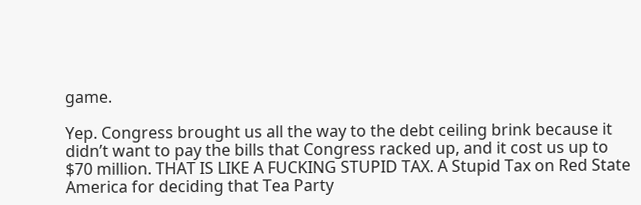game.

Yep. Congress brought us all the way to the debt ceiling brink because it didn’t want to pay the bills that Congress racked up, and it cost us up to $70 million. THAT IS LIKE A FUCKING STUPID TAX. A Stupid Tax on Red State America for deciding that Tea Party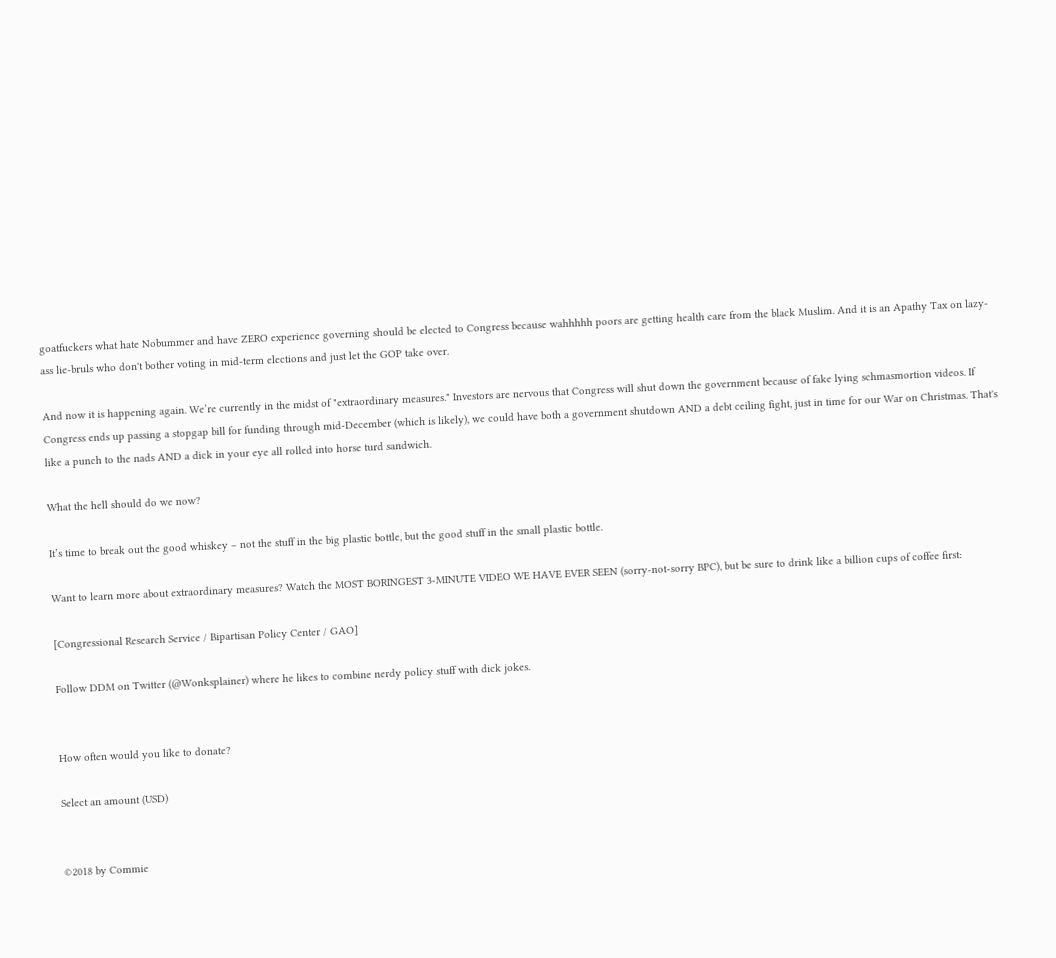goatfuckers what hate Nobummer and have ZERO experience governing should be elected to Congress because wahhhhh poors are getting health care from the black Muslim. And it is an Apathy Tax on lazy-ass lie-bruls who don't bother voting in mid-term elections and just let the GOP take over.

And now it is happening again. We’re currently in the midst of "extraordinary measures." Investors are nervous that Congress will shut down the government because of fake lying schmasmortion videos. If Congress ends up passing a stopgap bill for funding through mid-December (which is likely), we could have both a government shutdown AND a debt ceiling fight, just in time for our War on Christmas. That's like a punch to the nads AND a dick in your eye all rolled into horse turd sandwich.

What the hell should do we now?

It’s time to break out the good whiskey – not the stuff in the big plastic bottle, but the good stuff in the small plastic bottle.

Want to learn more about extraordinary measures? Watch the MOST BORINGEST 3-MINUTE VIDEO WE HAVE EVER SEEN (sorry-not-sorry BPC), but be sure to drink like a billion cups of coffee first:

[Congressional Research Service / Bipartisan Policy Center / GAO]

Follow DDM on Twitter (@Wonksplainer) where he likes to combine nerdy policy stuff with dick jokes.


How often would you like to donate?

Select an amount (USD)


©2018 by Commie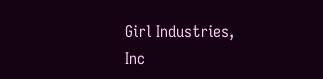Girl Industries, Inc